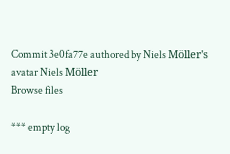Commit 3e0fa77e authored by Niels Möller's avatar Niels Möller
Browse files

*** empty log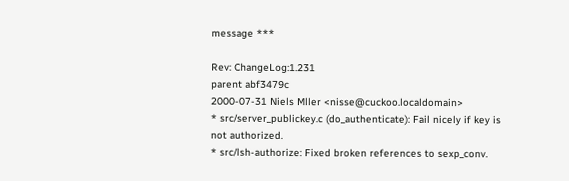message ***

Rev: ChangeLog:1.231
parent abf3479c
2000-07-31 Niels Mller <nisse@cuckoo.localdomain>
* src/server_publickey.c (do_authenticate): Fail nicely if key is
not authorized.
* src/lsh-authorize: Fixed broken references to sexp_conv.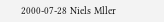2000-07-28 Niels Mller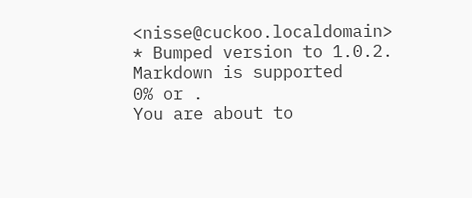<nisse@cuckoo.localdomain>
* Bumped version to 1.0.2.
Markdown is supported
0% or .
You are about to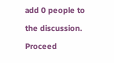add 0 people to the discussion. Proceed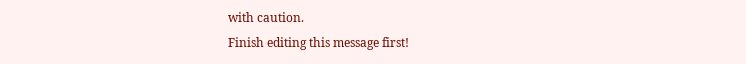with caution.
Finish editing this message first!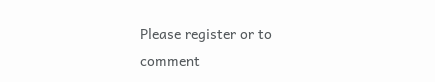Please register or to comment